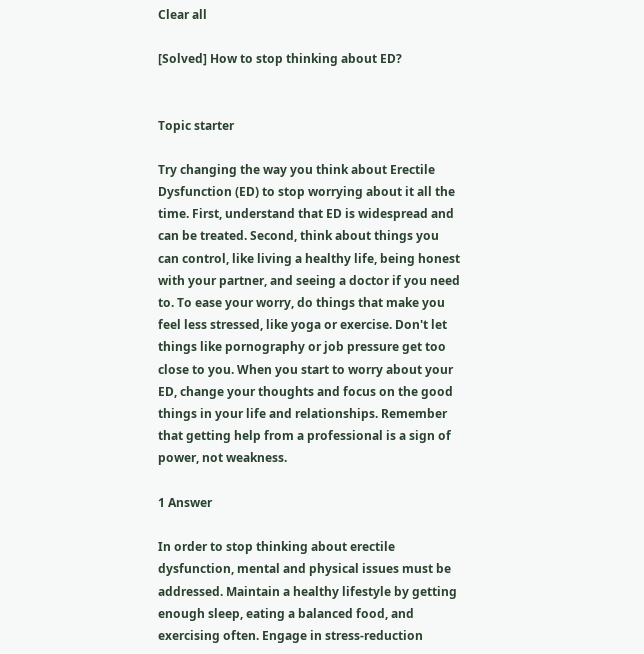Clear all

[Solved] How to stop thinking about ED?


Topic starter

Try changing the way you think about Erectile Dysfunction (ED) to stop worrying about it all the time. First, understand that ED is widespread and can be treated. Second, think about things you can control, like living a healthy life, being honest with your partner, and seeing a doctor if you need to. To ease your worry, do things that make you feel less stressed, like yoga or exercise. Don't let things like pornography or job pressure get too close to you. When you start to worry about your ED, change your thoughts and focus on the good things in your life and relationships. Remember that getting help from a professional is a sign of power, not weakness.

1 Answer

In order to stop thinking about erectile dysfunction, mental and physical issues must be addressed. Maintain a healthy lifestyle by getting enough sleep, eating a balanced food, and exercising often. Engage in stress-reduction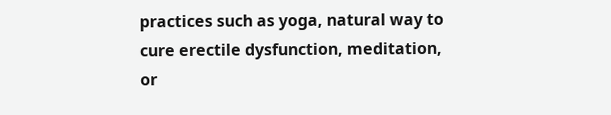practices such as yoga, natural way to cure erectile dysfunction, meditation, or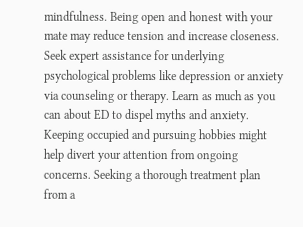mindfulness. Being open and honest with your mate may reduce tension and increase closeness. Seek expert assistance for underlying psychological problems like depression or anxiety via counseling or therapy. Learn as much as you can about ED to dispel myths and anxiety. Keeping occupied and pursuing hobbies might help divert your attention from ongoing concerns. Seeking a thorough treatment plan from a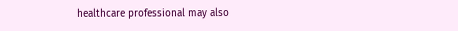healthcare professional may also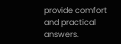provide comfort and practical answers.